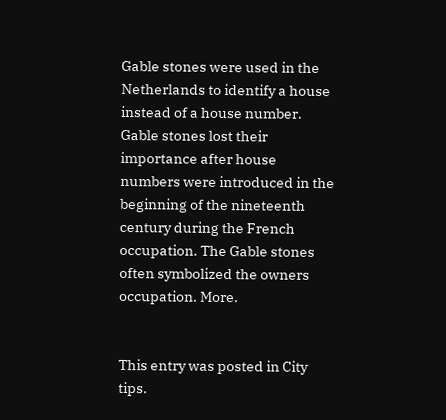Gable stones were used in the Netherlands to identify a house instead of a house number. Gable stones lost their importance after house numbers were introduced in the beginning of the nineteenth century during the French occupation. The Gable stones often symbolized the owners occupation. More.


This entry was posted in City tips.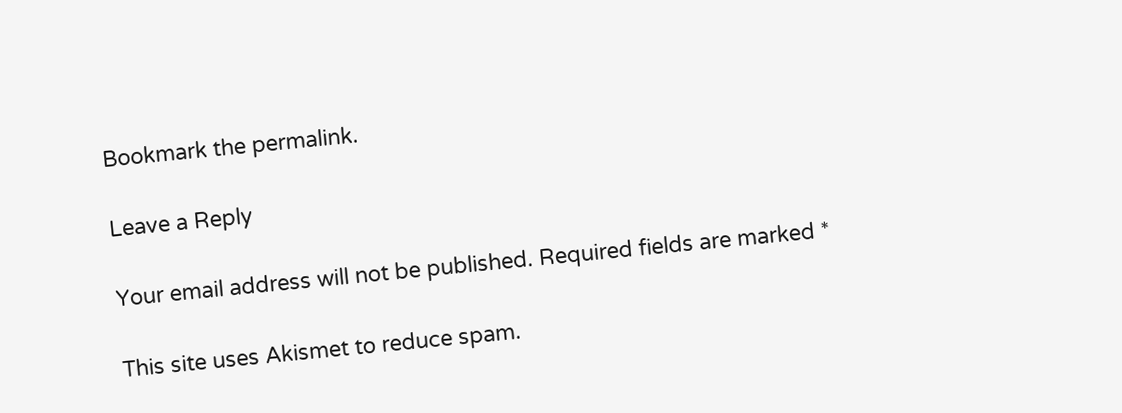Bookmark the permalink.

Leave a Reply

Your email address will not be published. Required fields are marked *

This site uses Akismet to reduce spam.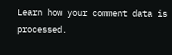Learn how your comment data is processed.